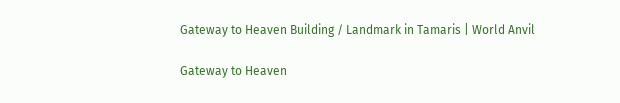Gateway to Heaven Building / Landmark in Tamaris | World Anvil

Gateway to Heaven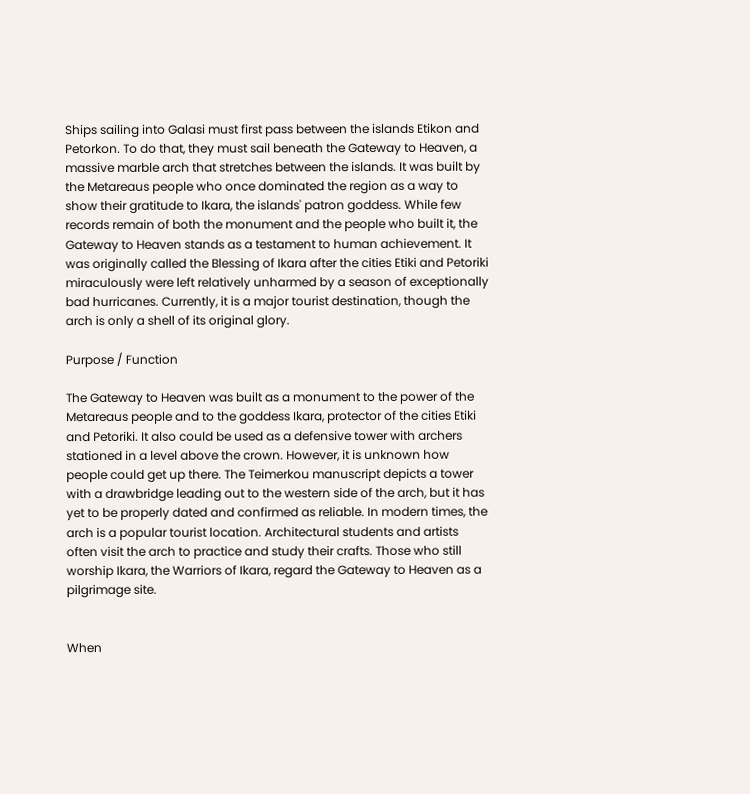Ships sailing into Galasi must first pass between the islands Etikon and Petorkon. To do that, they must sail beneath the Gateway to Heaven, a massive marble arch that stretches between the islands. It was built by the Metareaus people who once dominated the region as a way to show their gratitude to Ikara, the islands' patron goddess. While few records remain of both the monument and the people who built it, the Gateway to Heaven stands as a testament to human achievement. It was originally called the Blessing of Ikara after the cities Etiki and Petoriki miraculously were left relatively unharmed by a season of exceptionally bad hurricanes. Currently, it is a major tourist destination, though the arch is only a shell of its original glory.

Purpose / Function

The Gateway to Heaven was built as a monument to the power of the Metareaus people and to the goddess Ikara, protector of the cities Etiki and Petoriki. It also could be used as a defensive tower with archers stationed in a level above the crown. However, it is unknown how people could get up there. The Teimerkou manuscript depicts a tower with a drawbridge leading out to the western side of the arch, but it has yet to be properly dated and confirmed as reliable. In modern times, the arch is a popular tourist location. Architectural students and artists often visit the arch to practice and study their crafts. Those who still worship Ikara, the Warriors of Ikara, regard the Gateway to Heaven as a pilgrimage site.


When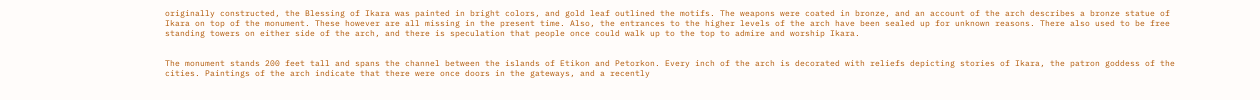originally constructed, the Blessing of Ikara was painted in bright colors, and gold leaf outlined the motifs. The weapons were coated in bronze, and an account of the arch describes a bronze statue of Ikara on top of the monument. These however are all missing in the present time. Also, the entrances to the higher levels of the arch have been sealed up for unknown reasons. There also used to be free standing towers on either side of the arch, and there is speculation that people once could walk up to the top to admire and worship Ikara.


The monument stands 200 feet tall and spans the channel between the islands of Etikon and Petorkon. Every inch of the arch is decorated with reliefs depicting stories of Ikara, the patron goddess of the cities. Paintings of the arch indicate that there were once doors in the gateways, and a recently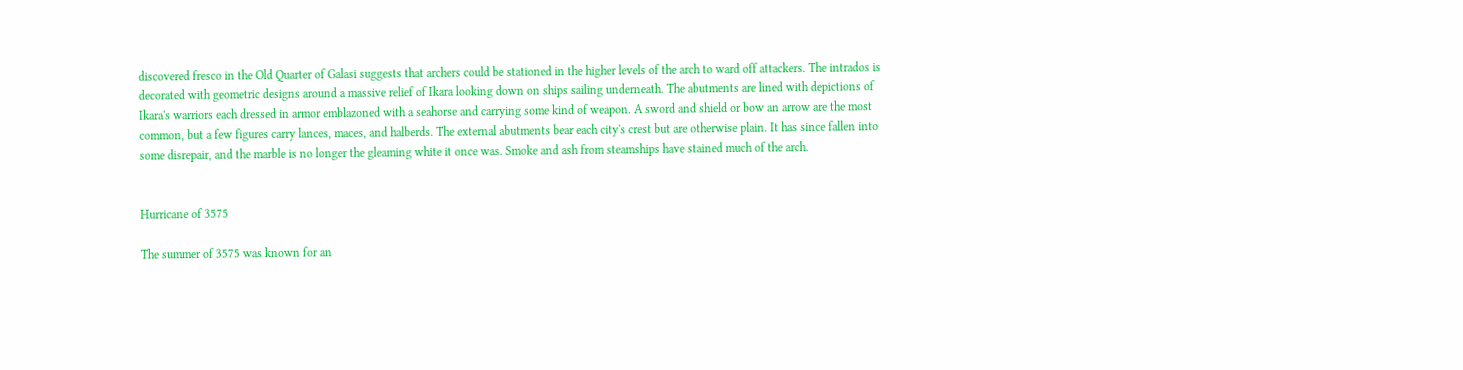discovered fresco in the Old Quarter of Galasi suggests that archers could be stationed in the higher levels of the arch to ward off attackers. The intrados is decorated with geometric designs around a massive relief of Ikara looking down on ships sailing underneath. The abutments are lined with depictions of Ikara's warriors each dressed in armor emblazoned with a seahorse and carrying some kind of weapon. A sword and shield or bow an arrow are the most common, but a few figures carry lances, maces, and halberds. The external abutments bear each city's crest but are otherwise plain. It has since fallen into some disrepair, and the marble is no longer the gleaming white it once was. Smoke and ash from steamships have stained much of the arch.


Hurricane of 3575

The summer of 3575 was known for an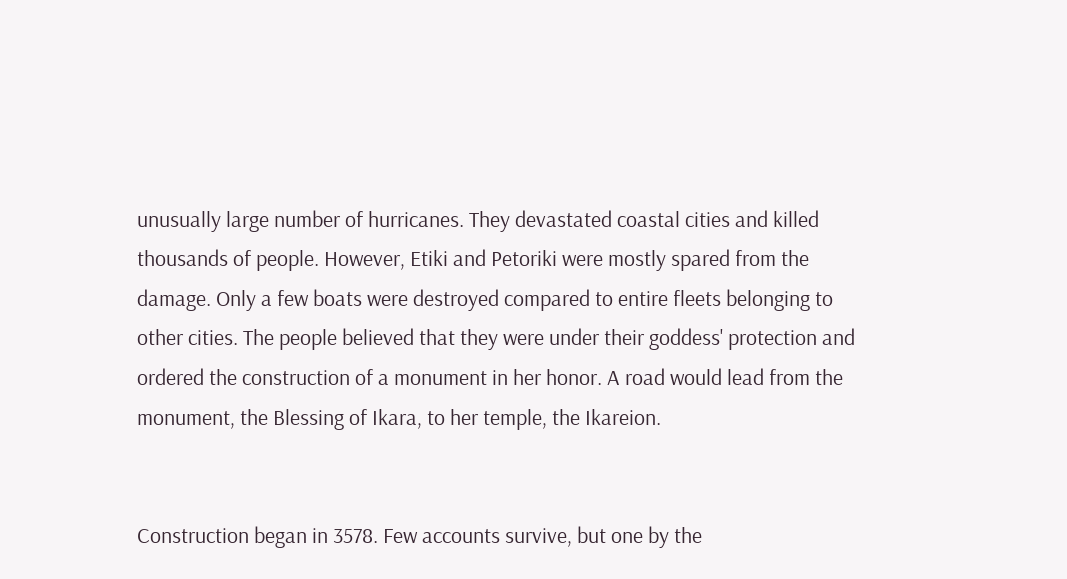unusually large number of hurricanes. They devastated coastal cities and killed thousands of people. However, Etiki and Petoriki were mostly spared from the damage. Only a few boats were destroyed compared to entire fleets belonging to other cities. The people believed that they were under their goddess' protection and ordered the construction of a monument in her honor. A road would lead from the monument, the Blessing of Ikara, to her temple, the Ikareion.


Construction began in 3578. Few accounts survive, but one by the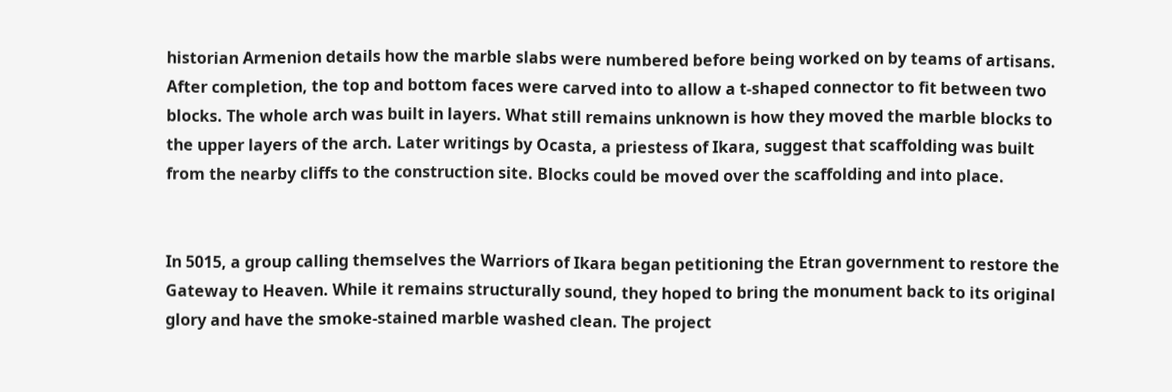historian Armenion details how the marble slabs were numbered before being worked on by teams of artisans. After completion, the top and bottom faces were carved into to allow a t-shaped connector to fit between two blocks. The whole arch was built in layers. What still remains unknown is how they moved the marble blocks to the upper layers of the arch. Later writings by Ocasta, a priestess of Ikara, suggest that scaffolding was built from the nearby cliffs to the construction site. Blocks could be moved over the scaffolding and into place.


In 5015, a group calling themselves the Warriors of Ikara began petitioning the Etran government to restore the Gateway to Heaven. While it remains structurally sound, they hoped to bring the monument back to its original glory and have the smoke-stained marble washed clean. The project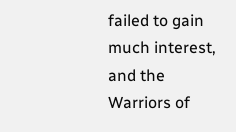failed to gain much interest, and the Warriors of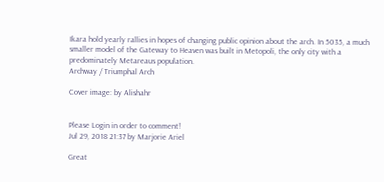Ikara hold yearly rallies in hopes of changing public opinion about the arch. In 5035, a much smaller model of the Gateway to Heaven was built in Metopoli, the only city with a predominately Metareaus population.
Archway / Triumphal Arch

Cover image: by Alishahr


Please Login in order to comment!
Jul 29, 2018 21:37 by Marjorie Ariel

Great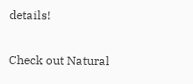details!

Check out Natural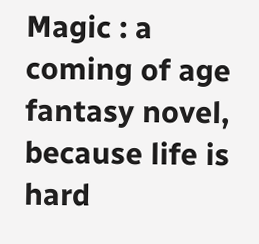Magic : a coming of age fantasy novel, because life is hard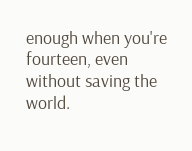enough when you're fourteen, even without saving the world.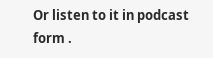Or listen to it in podcast form .